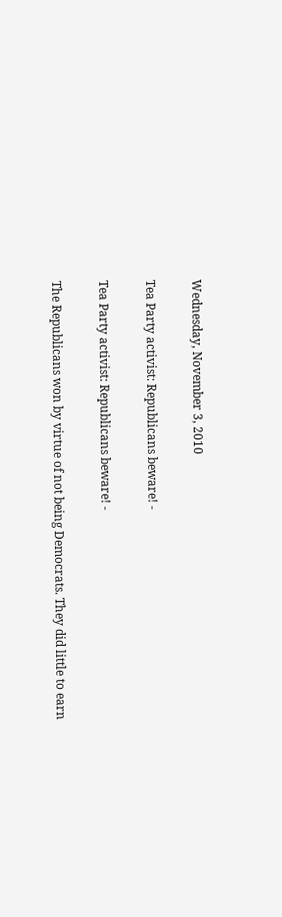Wednesday, November 3, 2010

Tea Party activist: Republicans beware! -

Tea Party activist: Republicans beware! -

The Republicans won by virtue of not being Democrats. They did little to earn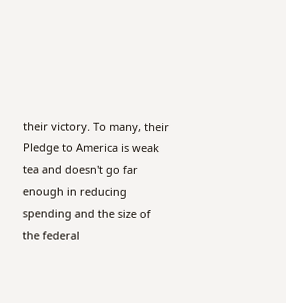their victory. To many, their Pledge to America is weak tea and doesn't go far enough in reducing spending and the size of the federal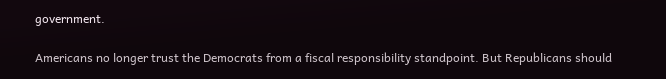government.

Americans no longer trust the Democrats from a fiscal responsibility standpoint. But Republicans should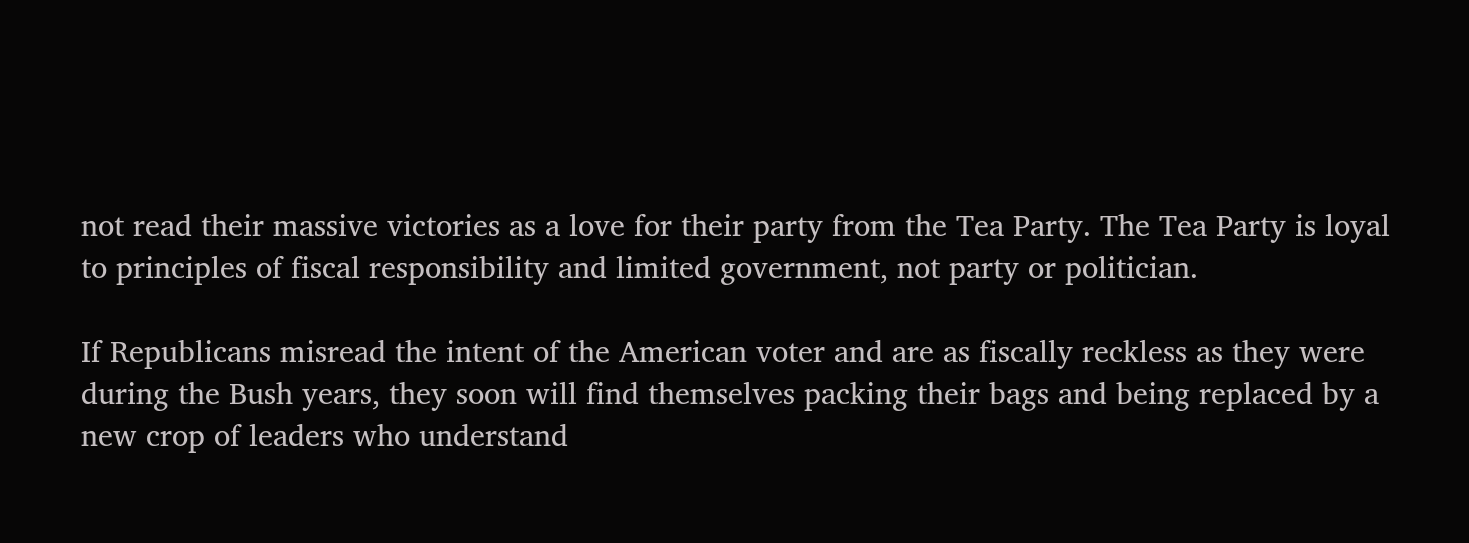not read their massive victories as a love for their party from the Tea Party. The Tea Party is loyal to principles of fiscal responsibility and limited government, not party or politician.

If Republicans misread the intent of the American voter and are as fiscally reckless as they were during the Bush years, they soon will find themselves packing their bags and being replaced by a new crop of leaders who understand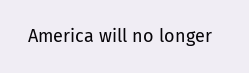America will no longer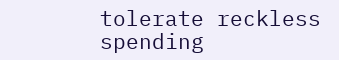tolerate reckless spending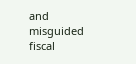and misguided fiscal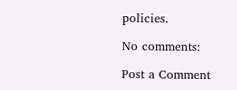policies.

No comments:

Post a Comment